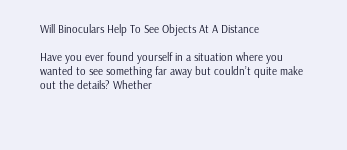Will Binoculars Help To See Objects At A Distance

Have you ever found yourself in a situation where you wanted to see something far away but couldn’t quite make out the details? Whether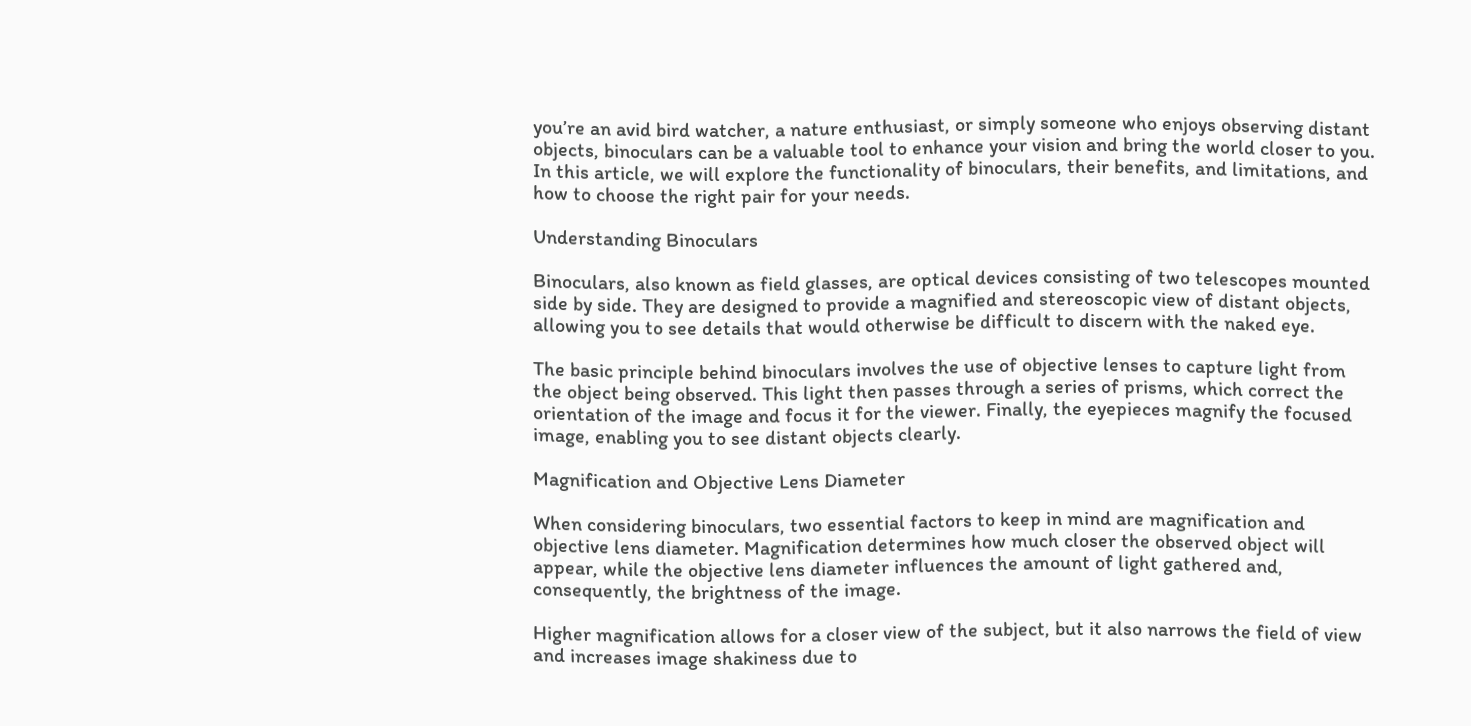you’re an avid bird watcher, a nature enthusiast, or simply someone who enjoys observing distant objects, binoculars can be a valuable tool to enhance your vision and bring the world closer to you. In this article, we will explore the functionality of binoculars, their benefits, and limitations, and how to choose the right pair for your needs.

Understanding Binoculars

Binoculars, also known as field glasses, are optical devices consisting of two telescopes mounted side by side. They are designed to provide a magnified and stereoscopic view of distant objects, allowing you to see details that would otherwise be difficult to discern with the naked eye.

The basic principle behind binoculars involves the use of objective lenses to capture light from the object being observed. This light then passes through a series of prisms, which correct the orientation of the image and focus it for the viewer. Finally, the eyepieces magnify the focused image, enabling you to see distant objects clearly.

Magnification and Objective Lens Diameter

When considering binoculars, two essential factors to keep in mind are magnification and objective lens diameter. Magnification determines how much closer the observed object will appear, while the objective lens diameter influences the amount of light gathered and, consequently, the brightness of the image.

Higher magnification allows for a closer view of the subject, but it also narrows the field of view and increases image shakiness due to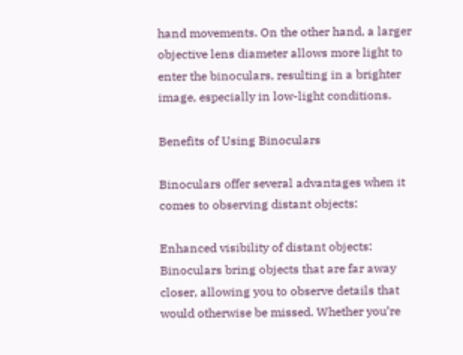hand movements. On the other hand, a larger objective lens diameter allows more light to enter the binoculars, resulting in a brighter image, especially in low-light conditions.

Benefits of Using Binoculars

Binoculars offer several advantages when it comes to observing distant objects:

Enhanced visibility of distant objects: Binoculars bring objects that are far away closer, allowing you to observe details that would otherwise be missed. Whether you’re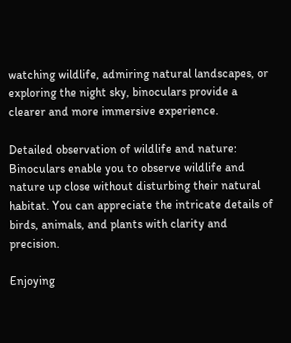watching wildlife, admiring natural landscapes, or exploring the night sky, binoculars provide a clearer and more immersive experience.

Detailed observation of wildlife and nature: Binoculars enable you to observe wildlife and nature up close without disturbing their natural habitat. You can appreciate the intricate details of birds, animals, and plants with clarity and precision.

Enjoying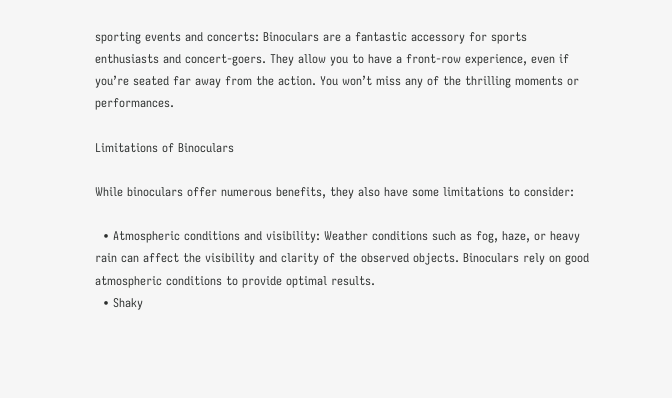sporting events and concerts: Binoculars are a fantastic accessory for sports enthusiasts and concert-goers. They allow you to have a front-row experience, even if you’re seated far away from the action. You won’t miss any of the thrilling moments or performances.

Limitations of Binoculars

While binoculars offer numerous benefits, they also have some limitations to consider:

  • Atmospheric conditions and visibility: Weather conditions such as fog, haze, or heavy rain can affect the visibility and clarity of the observed objects. Binoculars rely on good atmospheric conditions to provide optimal results.
  • Shaky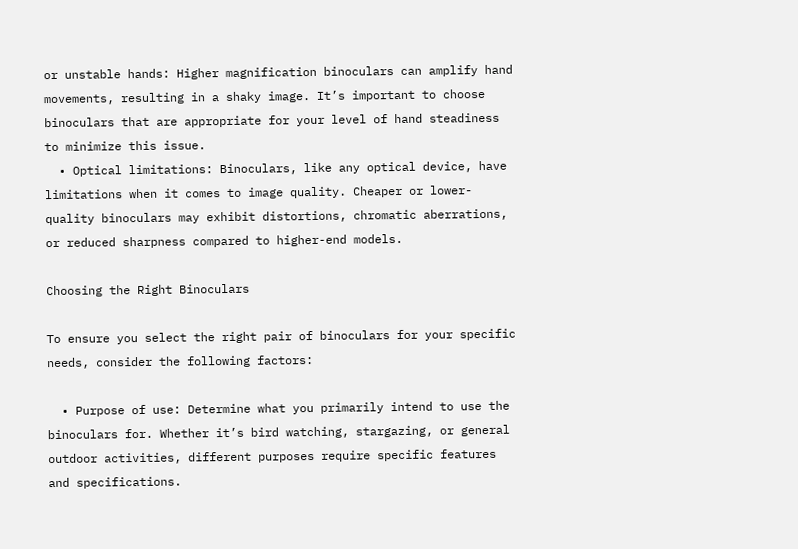or unstable hands: Higher magnification binoculars can amplify hand movements, resulting in a shaky image. It’s important to choose binoculars that are appropriate for your level of hand steadiness to minimize this issue.
  • Optical limitations: Binoculars, like any optical device, have limitations when it comes to image quality. Cheaper or lower-quality binoculars may exhibit distortions, chromatic aberrations, or reduced sharpness compared to higher-end models.

Choosing the Right Binoculars

To ensure you select the right pair of binoculars for your specific needs, consider the following factors:

  • Purpose of use: Determine what you primarily intend to use the binoculars for. Whether it’s bird watching, stargazing, or general outdoor activities, different purposes require specific features and specifications.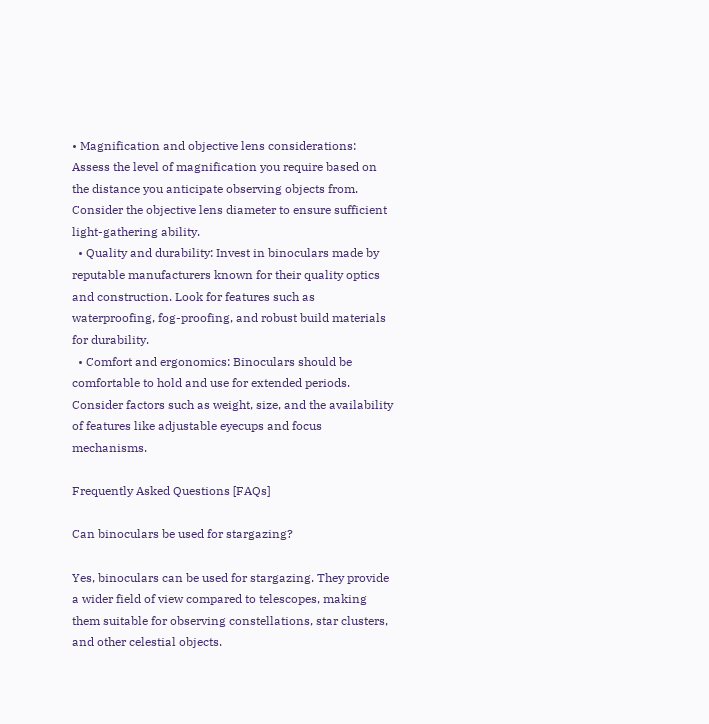• Magnification and objective lens considerations: Assess the level of magnification you require based on the distance you anticipate observing objects from. Consider the objective lens diameter to ensure sufficient light-gathering ability.
  • Quality and durability: Invest in binoculars made by reputable manufacturers known for their quality optics and construction. Look for features such as waterproofing, fog-proofing, and robust build materials for durability.
  • Comfort and ergonomics: Binoculars should be comfortable to hold and use for extended periods. Consider factors such as weight, size, and the availability of features like adjustable eyecups and focus mechanisms.

Frequently Asked Questions [FAQs]

Can binoculars be used for stargazing?

Yes, binoculars can be used for stargazing. They provide a wider field of view compared to telescopes, making them suitable for observing constellations, star clusters, and other celestial objects.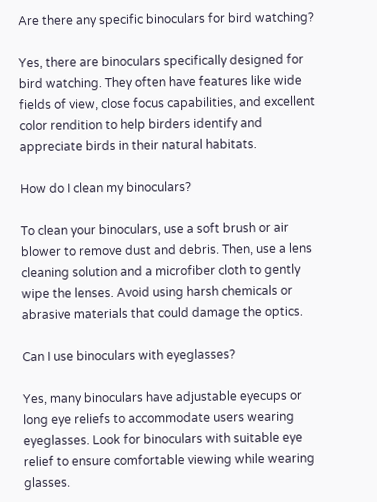Are there any specific binoculars for bird watching?

Yes, there are binoculars specifically designed for bird watching. They often have features like wide fields of view, close focus capabilities, and excellent color rendition to help birders identify and appreciate birds in their natural habitats.

How do I clean my binoculars?

To clean your binoculars, use a soft brush or air blower to remove dust and debris. Then, use a lens cleaning solution and a microfiber cloth to gently wipe the lenses. Avoid using harsh chemicals or abrasive materials that could damage the optics.

Can I use binoculars with eyeglasses?

Yes, many binoculars have adjustable eyecups or long eye reliefs to accommodate users wearing eyeglasses. Look for binoculars with suitable eye relief to ensure comfortable viewing while wearing glasses.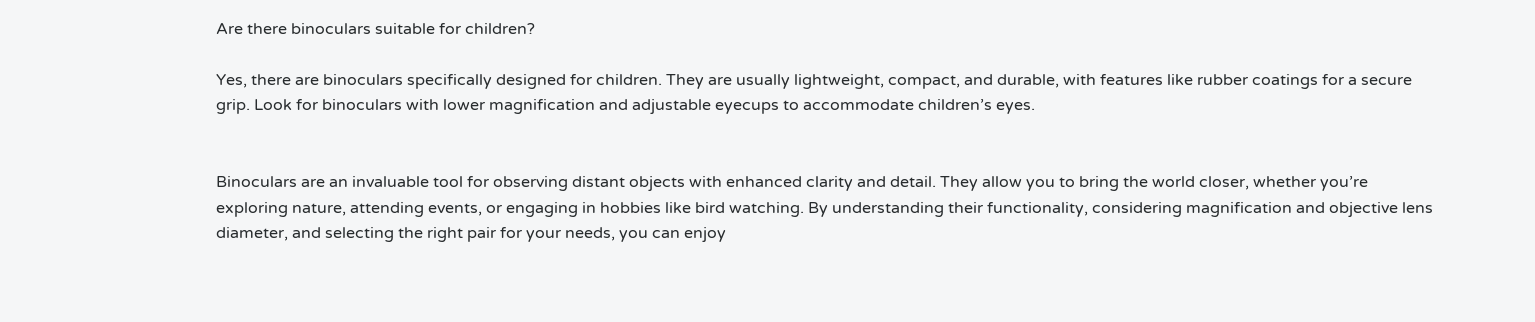Are there binoculars suitable for children?

Yes, there are binoculars specifically designed for children. They are usually lightweight, compact, and durable, with features like rubber coatings for a secure grip. Look for binoculars with lower magnification and adjustable eyecups to accommodate children’s eyes.


Binoculars are an invaluable tool for observing distant objects with enhanced clarity and detail. They allow you to bring the world closer, whether you’re exploring nature, attending events, or engaging in hobbies like bird watching. By understanding their functionality, considering magnification and objective lens diameter, and selecting the right pair for your needs, you can enjoy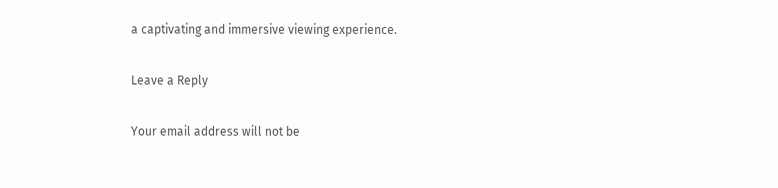a captivating and immersive viewing experience.

Leave a Reply

Your email address will not be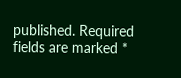published. Required fields are marked *